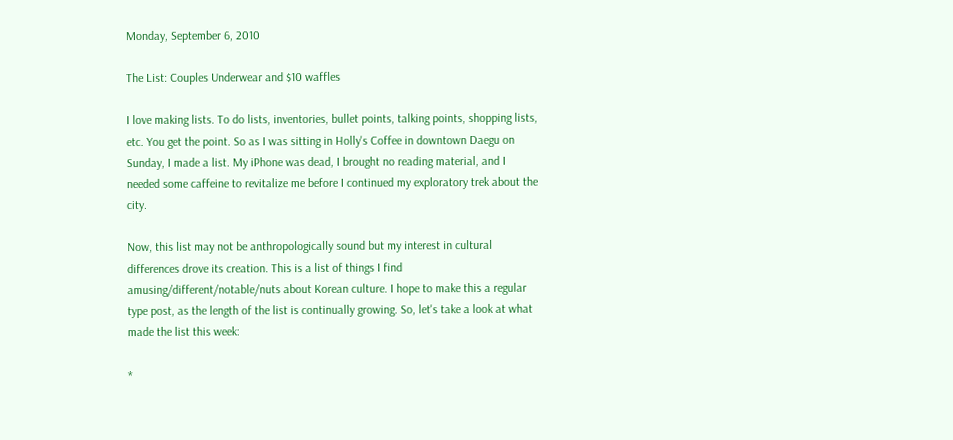Monday, September 6, 2010

The List: Couples Underwear and $10 waffles

I love making lists. To do lists, inventories, bullet points, talking points, shopping lists, etc. You get the point. So as I was sitting in Holly's Coffee in downtown Daegu on Sunday, I made a list. My iPhone was dead, I brought no reading material, and I needed some caffeine to revitalize me before I continued my exploratory trek about the city.

Now, this list may not be anthropologically sound but my interest in cultural differences drove its creation. This is a list of things I find amusing/different/notable/nuts about Korean culture. I hope to make this a regular type post, as the length of the list is continually growing. So, let's take a look at what made the list this week:

*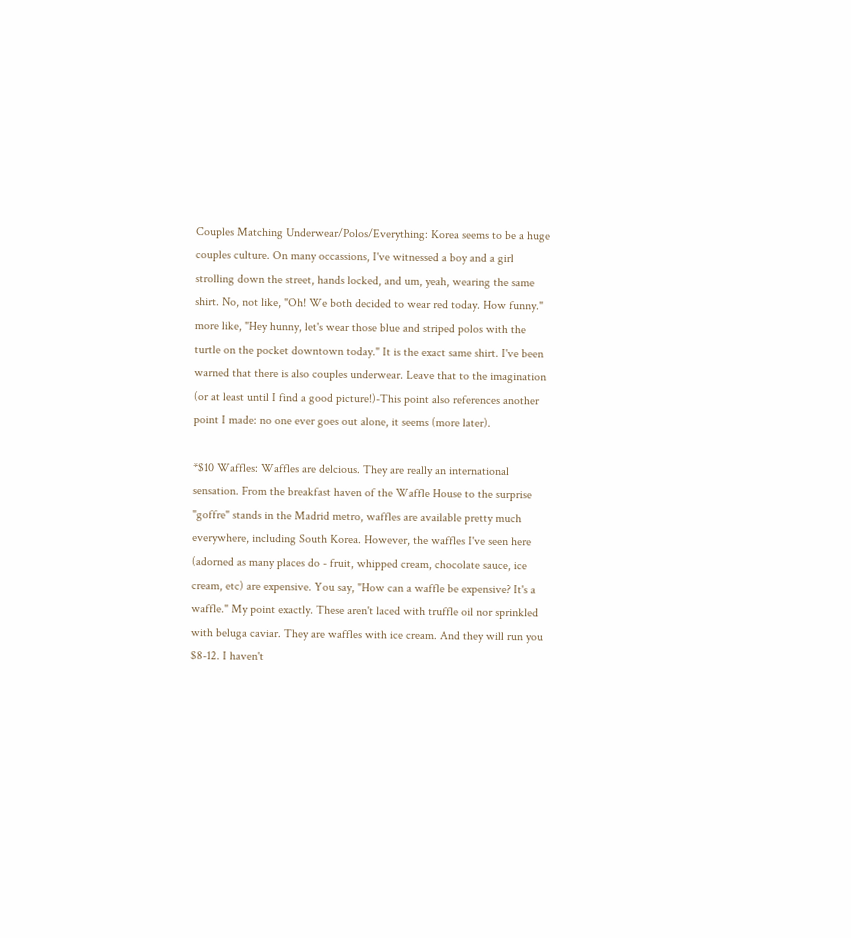Couples Matching Underwear/Polos/Everything: Korea seems to be a huge couples culture. On many occassions, I've witnessed a boy and a girl strolling down the street, hands locked, and um, yeah, wearing the same shirt. No, not like, "Oh! We both decided to wear red today. How funny." more like, "Hey hunny, let's wear those blue and striped polos with the turtle on the pocket downtown today." It is the exact same shirt. I've been warned that there is also couples underwear. Leave that to the imagination (or at least until I find a good picture!)-This point also references another point I made: no one ever goes out alone, it seems (more later).

*$10 Waffles: Waffles are delcious. They are really an international sensation. From the breakfast haven of the Waffle House to the surprise "goffre" stands in the Madrid metro, waffles are available pretty much everywhere, including South Korea. However, the waffles I've seen here (adorned as many places do - fruit, whipped cream, chocolate sauce, ice cream, etc) are expensive. You say, "How can a waffle be expensive? It's a waffle." My point exactly. These aren't laced with truffle oil nor sprinkled with beluga caviar. They are waffles with ice cream. And they will run you $8-12. I haven't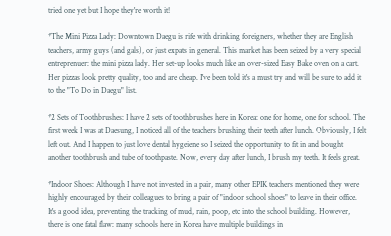tried one yet but I hope they're worth it!

*The Mini Pizza Lady: Downtown Daegu is rife with drinking foreigners, whether they are English teachers, army guys (and gals), or just expats in general. This market has been seized by a very special entreprenuer: the mini pizza lady. Her set-up looks much like an over-sized Easy Bake oven on a cart. Her pizzas look pretty quality, too and are cheap. I've been told it's a must try and will be sure to add it to the "To Do in Daegu" list.

*2 Sets of Toothbrushes: I have 2 sets of toothbrushes here in Korea: one for home, one for school. The first week I was at Daesung, I noticed all of the teachers brushing their teeth after lunch. Obviously, I felt left out. And I happen to just love dental hygeiene so I seized the opportunity to fit in and bought another toothbrush and tube of toothpaste. Now, every day after lunch, I brush my teeth. It feels great.

*Indoor Shoes: Although I have not invested in a pair, many other EPIK teachers mentioned they were highly encouraged by their colleagues to bring a pair of "indoor school shoes" to leave in their office. It's a good idea, preventing the tracking of mud, rain, poop, etc into the school building. However, there is one fatal flaw: many schools here in Korea have multiple buildings in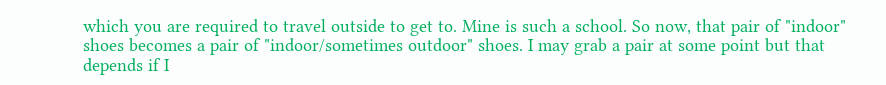which you are required to travel outside to get to. Mine is such a school. So now, that pair of "indoor" shoes becomes a pair of "indoor/sometimes outdoor" shoes. I may grab a pair at some point but that depends if I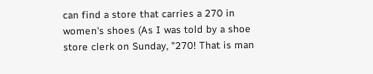can find a store that carries a 270 in women's shoes (As I was told by a shoe store clerk on Sunday, "270! That is man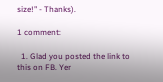size!" - Thanks).

1 comment:

  1. Glad you posted the link to this on FB. Yer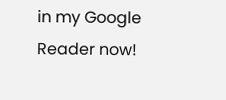in my Google Reader now!